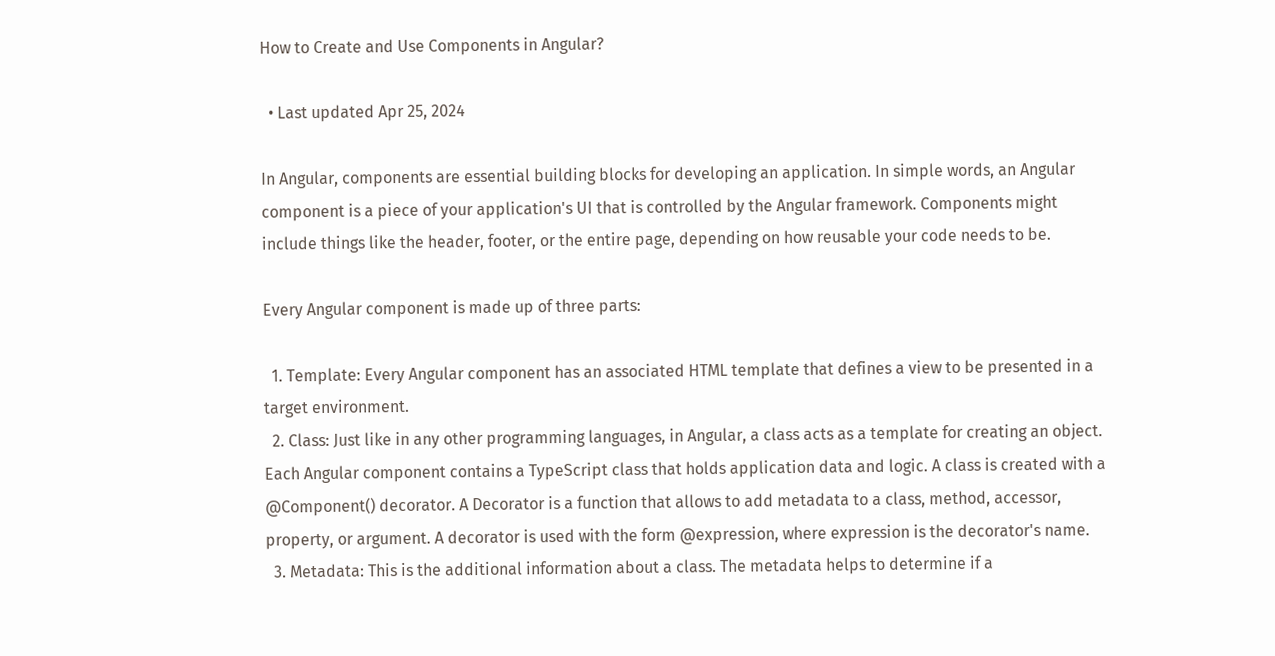How to Create and Use Components in Angular?

  • Last updated Apr 25, 2024

In Angular, components are essential building blocks for developing an application. In simple words, an Angular component is a piece of your application's UI that is controlled by the Angular framework. Components might include things like the header, footer, or the entire page, depending on how reusable your code needs to be.

Every Angular component is made up of three parts:

  1. Template: Every Angular component has an associated HTML template that defines a view to be presented in a target environment.
  2. Class: Just like in any other programming languages, in Angular, a class acts as a template for creating an object. Each Angular component contains a TypeScript class that holds application data and logic. A class is created with a @Component() decorator. A Decorator is a function that allows to add metadata to a class, method, accessor, property, or argument. A decorator is used with the form @expression, where expression is the decorator's name.
  3. Metadata: This is the additional information about a class. The metadata helps to determine if a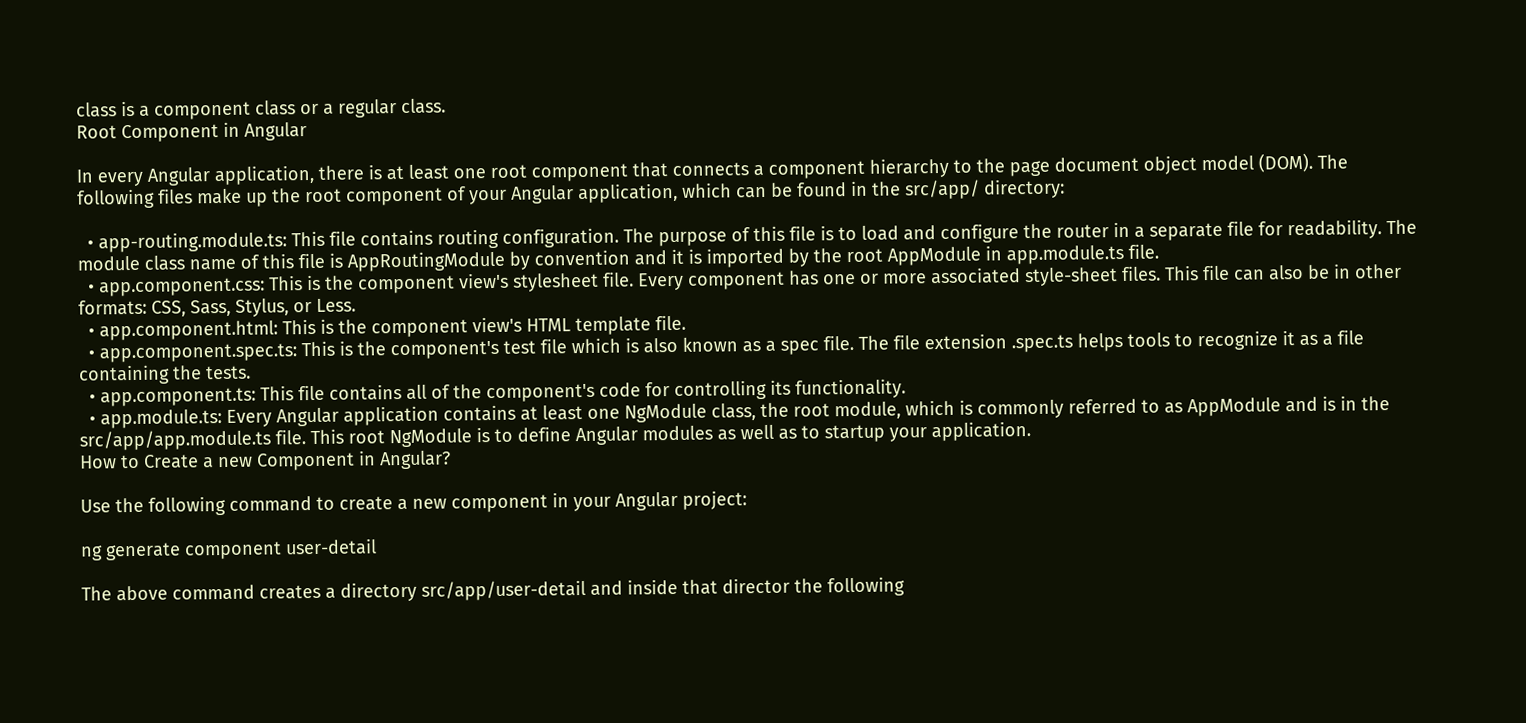class is a component class or a regular class.
Root Component in Angular

In every Angular application, there is at least one root component that connects a component hierarchy to the page document object model (DOM). The following files make up the root component of your Angular application, which can be found in the src/app/ directory:

  • app-routing.module.ts: This file contains routing configuration. The purpose of this file is to load and configure the router in a separate file for readability. The module class name of this file is AppRoutingModule by convention and it is imported by the root AppModule in app.module.ts file.
  • app.component.css: This is the component view's stylesheet file. Every component has one or more associated style-sheet files. This file can also be in other formats: CSS, Sass, Stylus, or Less.
  • app.component.html: This is the component view's HTML template file.
  • app.component.spec.ts: This is the component's test file which is also known as a spec file. The file extension .spec.ts helps tools to recognize it as a file containing the tests.
  • app.component.ts: This file contains all of the component's code for controlling its functionality.
  • app.module.ts: Every Angular application contains at least one NgModule class, the root module, which is commonly referred to as AppModule and is in the src/app/app.module.ts file. This root NgModule is to define Angular modules as well as to startup your application.
How to Create a new Component in Angular?

Use the following command to create a new component in your Angular project:

ng generate component user-detail

The above command creates a directory src/app/user-detail and inside that director the following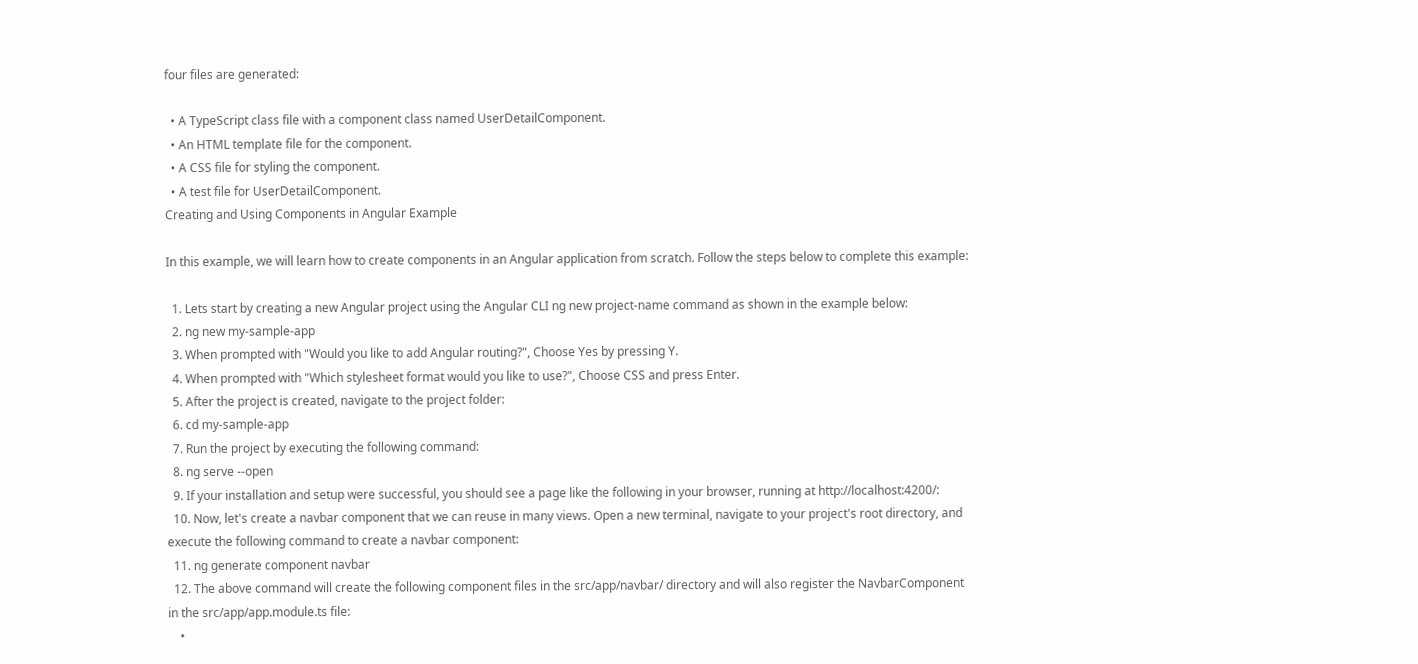four files are generated:

  • A TypeScript class file with a component class named UserDetailComponent.
  • An HTML template file for the component.
  • A CSS file for styling the component.
  • A test file for UserDetailComponent.
Creating and Using Components in Angular Example

In this example, we will learn how to create components in an Angular application from scratch. Follow the steps below to complete this example:

  1. Lets start by creating a new Angular project using the Angular CLI ng new project-name command as shown in the example below:
  2. ng new my-sample-app
  3. When prompted with "Would you like to add Angular routing?", Choose Yes by pressing Y.
  4. When prompted with "Which stylesheet format would you like to use?", Choose CSS and press Enter.
  5. After the project is created, navigate to the project folder:
  6. cd my-sample-app
  7. Run the project by executing the following command:
  8. ng serve --open
  9. If your installation and setup were successful, you should see a page like the following in your browser, running at http://localhost:4200/:
  10. Now, let's create a navbar component that we can reuse in many views. Open a new terminal, navigate to your project's root directory, and execute the following command to create a navbar component:
  11. ng generate component navbar
  12. The above command will create the following component files in the src/app/navbar/ directory and will also register the NavbarComponent in the src/app/app.module.ts file:
    •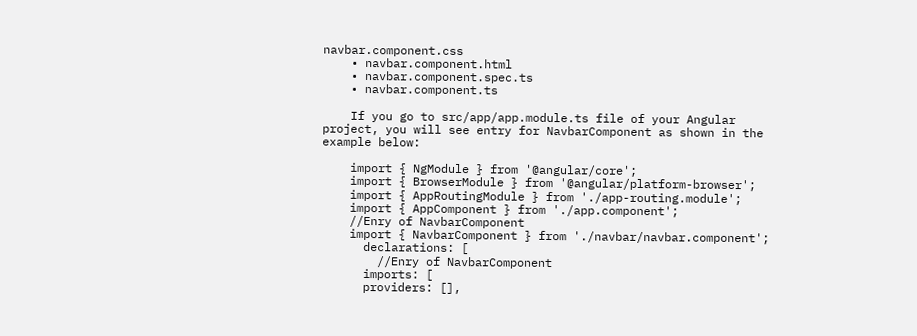navbar.component.css
    • navbar.component.html
    • navbar.component.spec.ts
    • navbar.component.ts

    If you go to src/app/app.module.ts file of your Angular project, you will see entry for NavbarComponent as shown in the example below:

    import { NgModule } from '@angular/core';
    import { BrowserModule } from '@angular/platform-browser';
    import { AppRoutingModule } from './app-routing.module';
    import { AppComponent } from './app.component';
    //Enry of NavbarComponent
    import { NavbarComponent } from './navbar/navbar.component';
      declarations: [
        //Enry of NavbarComponent
      imports: [
      providers: [],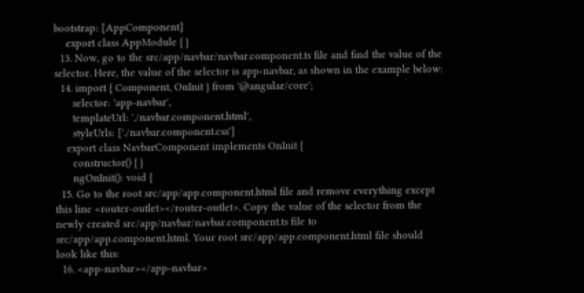bootstrap: [AppComponent]
    export class AppModule { }
  13. Now, go to the src/app/navbar/navbar.component.ts file and find the value of the selector. Here, the value of the selector is app-navbar, as shown in the example below:
  14. import { Component, OnInit } from '@angular/core';
      selector: 'app-navbar',
      templateUrl: './navbar.component.html',
      styleUrls: ['./navbar.component.css']
    export class NavbarComponent implements OnInit {
      constructor() { }
      ngOnInit(): void {
  15. Go to the root src/app/app.component.html file and remove everything except this line <router-outlet></router-outlet>. Copy the value of the selector from the newly created src/app/navbar/navbar.component.ts file to src/app/app.component.html. Your root src/app/app.component.html file should look like this:
  16. <app-navbar></app-navbar>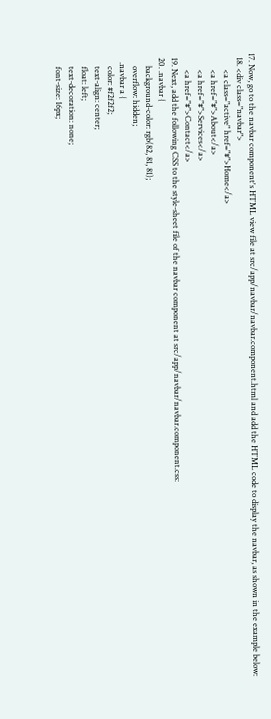17. Now, go to the navbar component's HTML view file at src/app/navbar/navbar.component.html and add the HTML code to display the navbar, as shown in the example below:
  18. <div class="navbar">
        <a class="active" href="#">Home</a>
        <a href="#">About</a>
        <a href="#">Services</a>
        <a href="#">Contact</a>
  19. Next, add the following CSS to the style-sheet file of the navbar component at src/app/navbar/navbar.component.css:
  20. .navbar {
      background-color: rgb(82, 81, 81);
      overflow: hidden;
    .navbar a {
      color: #f2f2f2;
      text-align: center;
      float: left;
      text-decoration: none;
      font-size: 16px;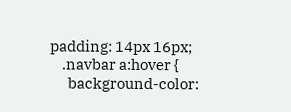padding: 14px 16px;
    .navbar a:hover {
      background-color: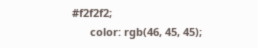#f2f2f2;
      color: rgb(46, 45, 45);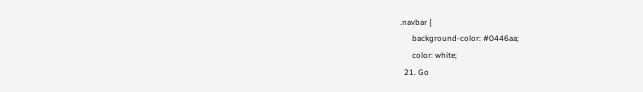.navbar {
      background-color: #0446aa;
      color: white;
  21. Go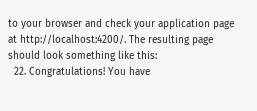to your browser and check your application page at http://localhost:4200/. The resulting page should look something like this:
  22. Congratulations! You have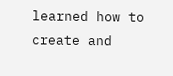learned how to create and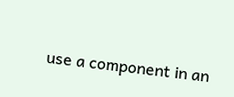use a component in an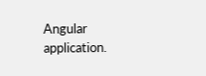Angular application.